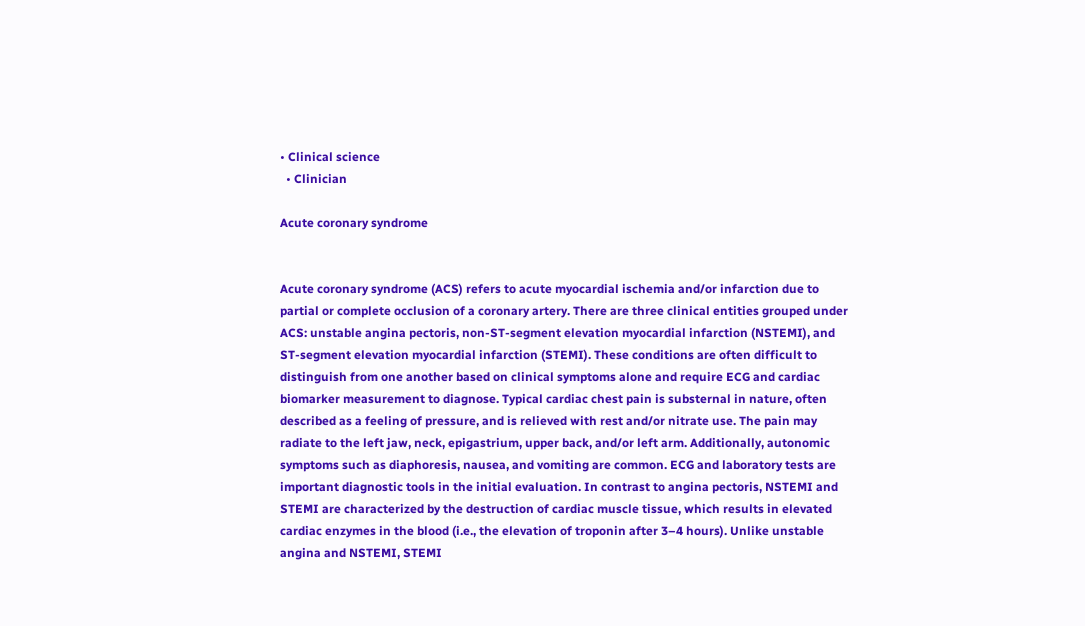• Clinical science
  • Clinician

Acute coronary syndrome


Acute coronary syndrome (ACS) refers to acute myocardial ischemia and/or infarction due to partial or complete occlusion of a coronary artery. There are three clinical entities grouped under ACS: unstable angina pectoris, non-ST-segment elevation myocardial infarction (NSTEMI), and ST-segment elevation myocardial infarction (STEMI). These conditions are often difficult to distinguish from one another based on clinical symptoms alone and require ECG and cardiac biomarker measurement to diagnose. Typical cardiac chest pain is substernal in nature, often described as a feeling of pressure, and is relieved with rest and/or nitrate use. The pain may radiate to the left jaw, neck, epigastrium, upper back, and/or left arm. Additionally, autonomic symptoms such as diaphoresis, nausea, and vomiting are common. ECG and laboratory tests are important diagnostic tools in the initial evaluation. In contrast to angina pectoris, NSTEMI and STEMI are characterized by the destruction of cardiac muscle tissue, which results in elevated cardiac enzymes in the blood (i.e., the elevation of troponin after 3–4 hours). Unlike unstable angina and NSTEMI, STEMI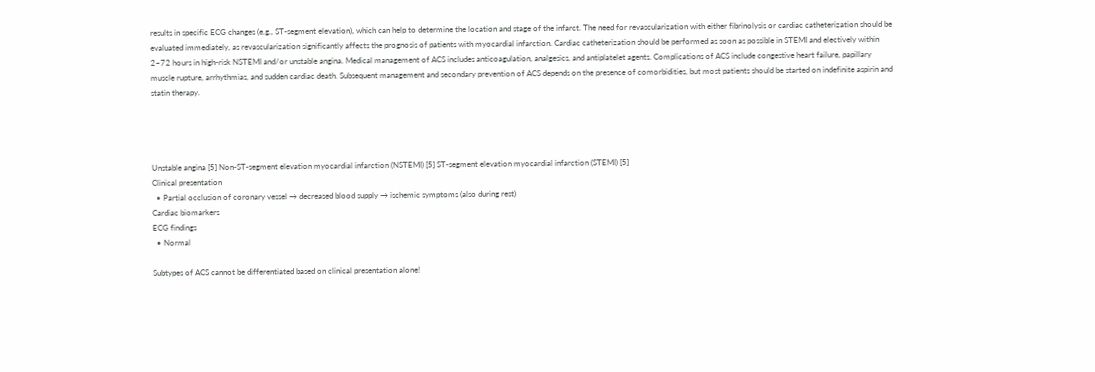results in specific ECG changes (e.g., ST-segment elevation), which can help to determine the location and stage of the infarct. The need for revascularization with either fibrinolysis or cardiac catheterization should be evaluated immediately, as revascularization significantly affects the prognosis of patients with myocardial infarction. Cardiac catheterization should be performed as soon as possible in STEMI and electively within 2–72 hours in high-risk NSTEMI and/or unstable angina. Medical management of ACS includes anticoagulation, analgesics, and antiplatelet agents. Complications of ACS include congestive heart failure, papillary muscle rupture, arrhythmias, and sudden cardiac death. Subsequent management and secondary prevention of ACS depends on the presence of comorbidities, but most patients should be started on indefinite aspirin and statin therapy.




Unstable angina [5] Non-ST-segment elevation myocardial infarction (NSTEMI) [5] ST-segment elevation myocardial infarction (STEMI) [5]
Clinical presentation
  • Partial occlusion of coronary vessel → decreased blood supply → ischemic symptoms (also during rest)
Cardiac biomarkers
ECG findings
  • Normal

Subtypes of ACS cannot be differentiated based on clinical presentation alone!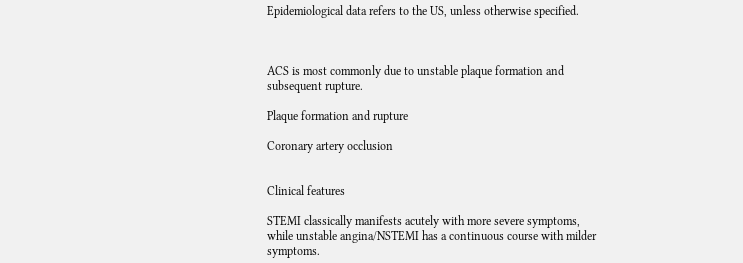Epidemiological data refers to the US, unless otherwise specified.



ACS is most commonly due to unstable plaque formation and subsequent rupture.

Plaque formation and rupture

Coronary artery occlusion


Clinical features

STEMI classically manifests acutely with more severe symptoms, while unstable angina/NSTEMI has a continuous course with milder symptoms.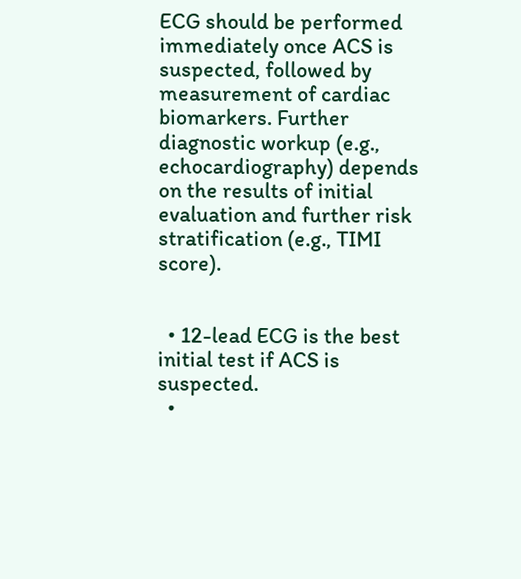ECG should be performed immediately once ACS is suspected, followed by measurement of cardiac biomarkers. Further diagnostic workup (e.g., echocardiography) depends on the results of initial evaluation and further risk stratification (e.g., TIMI score).


  • 12-lead ECG is the best initial test if ACS is suspected.
  •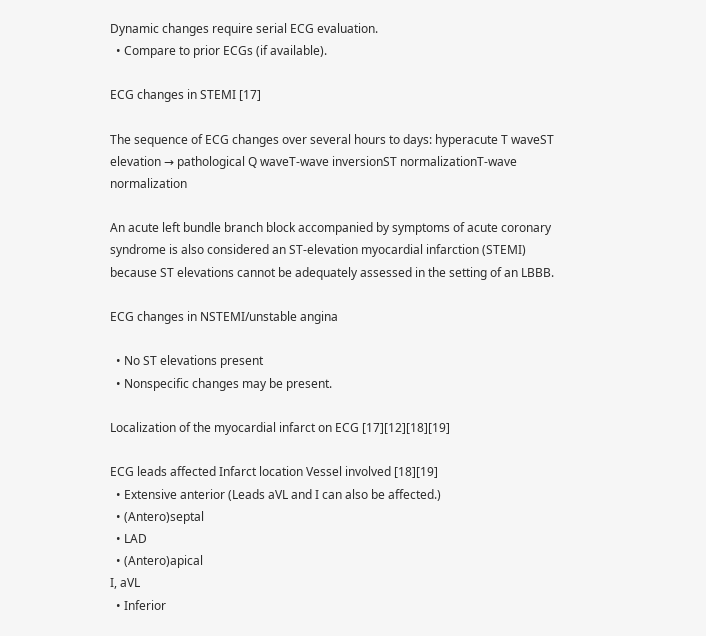Dynamic changes require serial ECG evaluation.
  • Compare to prior ECGs (if available).

ECG changes in STEMI [17]

The sequence of ECG changes over several hours to days: hyperacute T waveST elevation → pathological Q waveT-wave inversionST normalizationT-wave normalization

An acute left bundle branch block accompanied by symptoms of acute coronary syndrome is also considered an ST-elevation myocardial infarction (STEMI) because ST elevations cannot be adequately assessed in the setting of an LBBB.

ECG changes in NSTEMI/unstable angina

  • No ST elevations present
  • Nonspecific changes may be present.

Localization of the myocardial infarct on ECG [17][12][18][19]

ECG leads affected Infarct location Vessel involved [18][19]
  • Extensive anterior (Leads aVL and I can also be affected.)
  • (Antero)septal
  • LAD
  • (Antero)apical
I, aVL
  • Inferior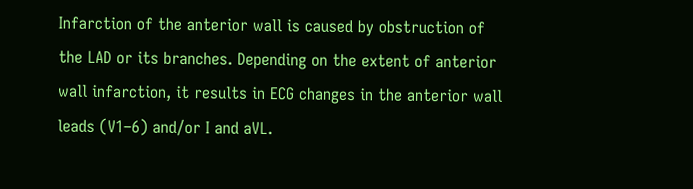Infarction of the anterior wall is caused by obstruction of the LAD or its branches. Depending on the extent of anterior wall infarction, it results in ECG changes in the anterior wall leads (V1–6) and/or I and aVL.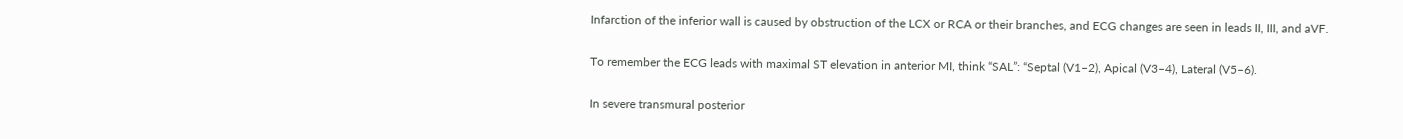Infarction of the inferior wall is caused by obstruction of the LCX or RCA or their branches, and ECG changes are seen in leads II, III, and aVF.

To remember the ECG leads with maximal ST elevation in anterior MI, think “SAL”: “Septal (V1–2), Apical (V3–4), Lateral (V5–6).

In severe transmural posterior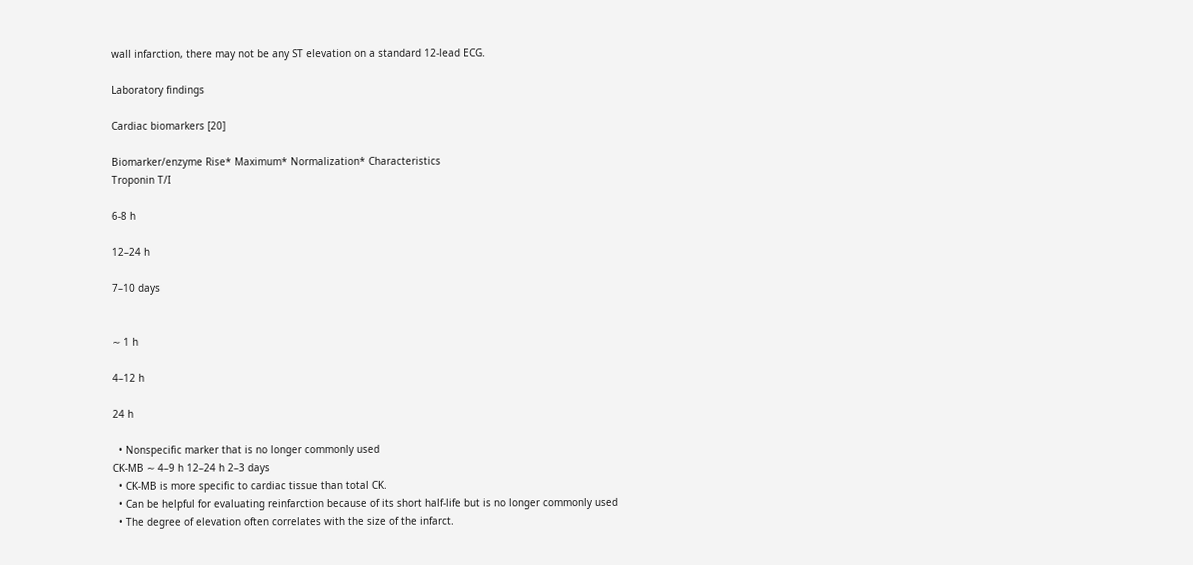wall infarction, there may not be any ST elevation on a standard 12-lead ECG.

Laboratory findings

Cardiac biomarkers [20]

Biomarker/enzyme Rise* Maximum* Normalization* Characteristics
Troponin T/I

6-8 h

12–24 h

7–10 days


∼ 1 h

4–12 h

24 h

  • Nonspecific marker that is no longer commonly used
CK-MB ∼ 4–9 h 12–24 h 2–3 days
  • CK-MB is more specific to cardiac tissue than total CK.
  • Can be helpful for evaluating reinfarction because of its short half-life but is no longer commonly used
  • The degree of elevation often correlates with the size of the infarct.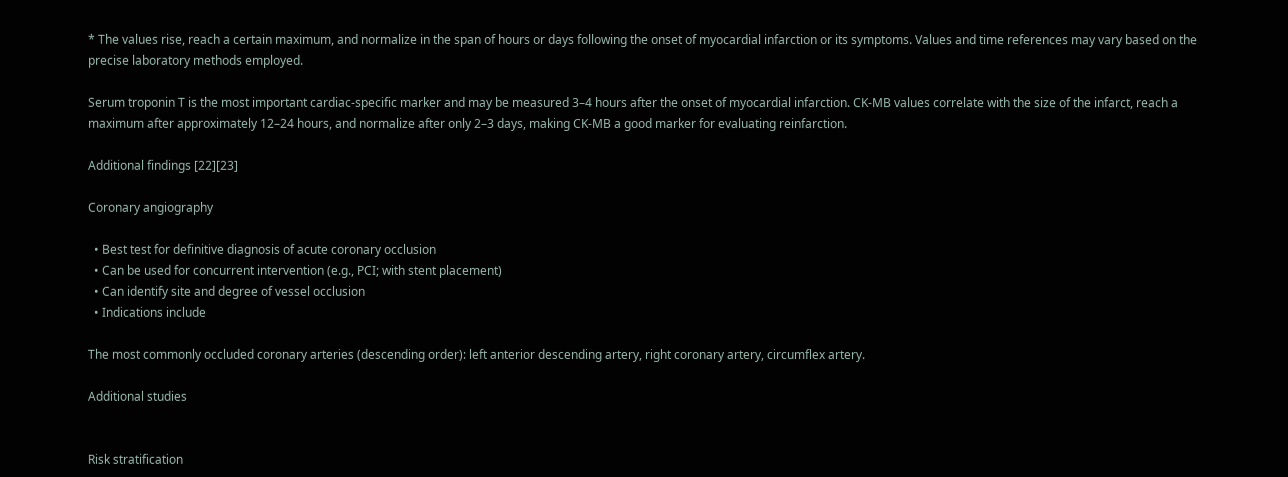* The values rise, reach a certain maximum, and normalize in the span of hours or days following the onset of myocardial infarction or its symptoms. Values and time references may vary based on the precise laboratory methods employed.

Serum troponin T is the most important cardiac-specific marker and may be measured 3–4 hours after the onset of myocardial infarction. CK-MB values correlate with the size of the infarct, reach a maximum after approximately 12–24 hours, and normalize after only 2–3 days, making CK-MB a good marker for evaluating reinfarction.

Additional findings [22][23]

Coronary angiography

  • Best test for definitive diagnosis of acute coronary occlusion
  • Can be used for concurrent intervention (e.g., PCI; with stent placement)
  • Can identify site and degree of vessel occlusion
  • Indications include

The most commonly occluded coronary arteries (descending order): left anterior descending artery, right coronary artery, circumflex artery.

Additional studies


Risk stratification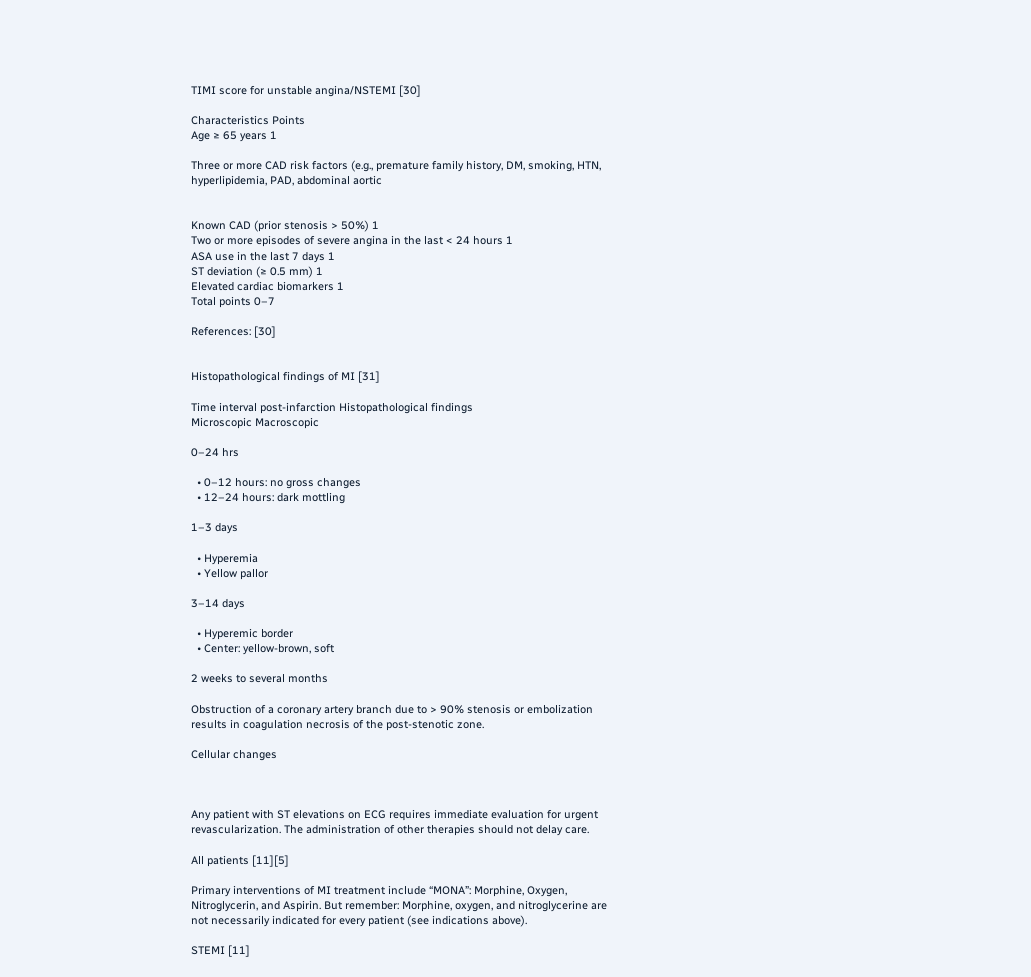TIMI score for unstable angina/NSTEMI [30]

Characteristics Points
Age ≥ 65 years 1

Three or more CAD risk factors (e.g., premature family history, DM, smoking, HTN, hyperlipidemia, PAD, abdominal aortic


Known CAD (prior stenosis > 50%) 1
Two or more episodes of severe angina in the last < 24 hours 1
ASA use in the last 7 days 1
ST deviation (≥ 0.5 mm) 1
Elevated cardiac biomarkers 1
Total points 0–7

References: [30]


Histopathological findings of MI [31]

Time interval post-infarction Histopathological findings
Microscopic Macroscopic

0–24 hrs

  • 0–12 hours: no gross changes
  • 12–24 hours: dark mottling

1–3 days

  • Hyperemia
  • Yellow pallor

3–14 days

  • Hyperemic border
  • Center: yellow-brown, soft

2 weeks to several months

Obstruction of a coronary artery branch due to > 90% stenosis or embolization results in coagulation necrosis of the post-stenotic zone.

Cellular changes



Any patient with ST elevations on ECG requires immediate evaluation for urgent revascularization. The administration of other therapies should not delay care.

All patients [11][5]

Primary interventions of MI treatment include “MONA”: Morphine, Oxygen, Nitroglycerin, and Aspirin. But remember: Morphine, oxygen, and nitroglycerine are not necessarily indicated for every patient (see indications above).

STEMI [11]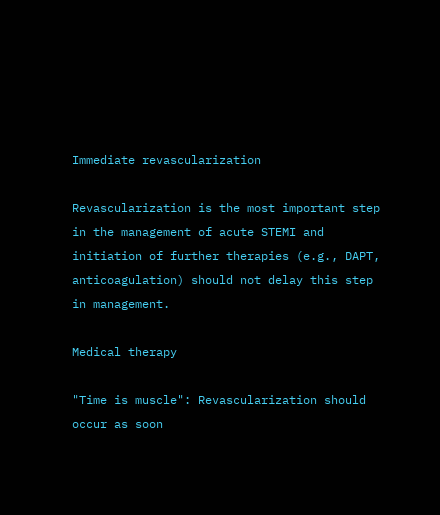Immediate revascularization

Revascularization is the most important step in the management of acute STEMI and initiation of further therapies (e.g., DAPT, anticoagulation) should not delay this step in management.

Medical therapy

"Time is muscle": Revascularization should occur as soon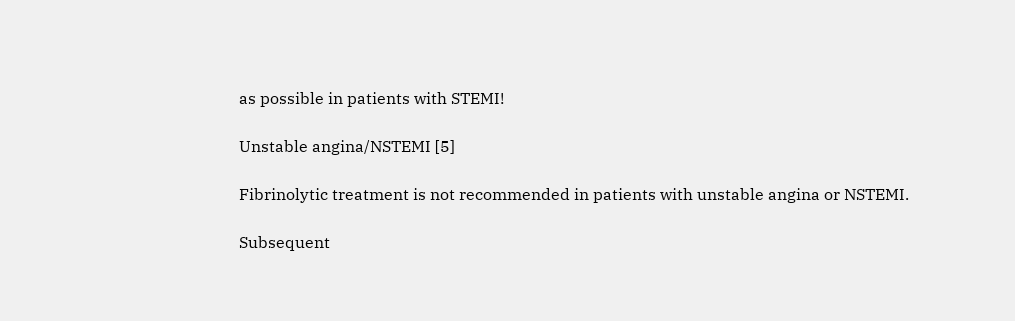as possible in patients with STEMI!

Unstable angina/NSTEMI [5]

Fibrinolytic treatment is not recommended in patients with unstable angina or NSTEMI.

Subsequent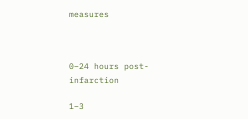measures



0–24 hours post-infarction

1–3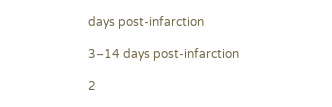days post-infarction

3–14 days post-infarction

2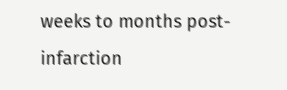weeks to months post-infarction